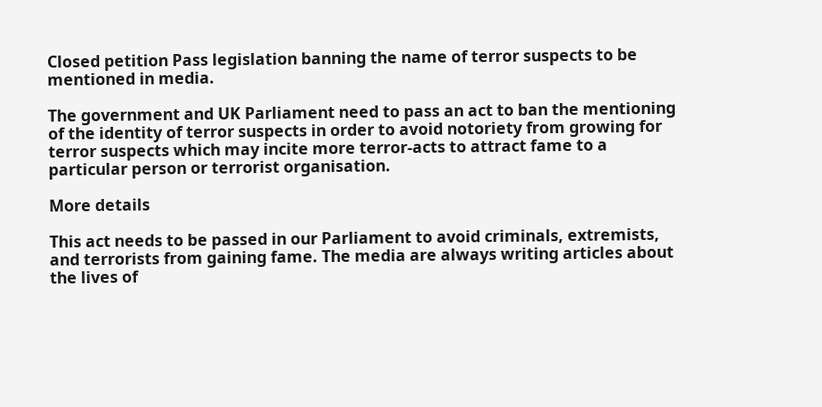Closed petition Pass legislation banning the name of terror suspects to be mentioned in media.

The government and UK Parliament need to pass an act to ban the mentioning of the identity of terror suspects in order to avoid notoriety from growing for terror suspects which may incite more terror-acts to attract fame to a particular person or terrorist organisation.

More details

This act needs to be passed in our Parliament to avoid criminals, extremists, and terrorists from gaining fame. The media are always writing articles about the lives of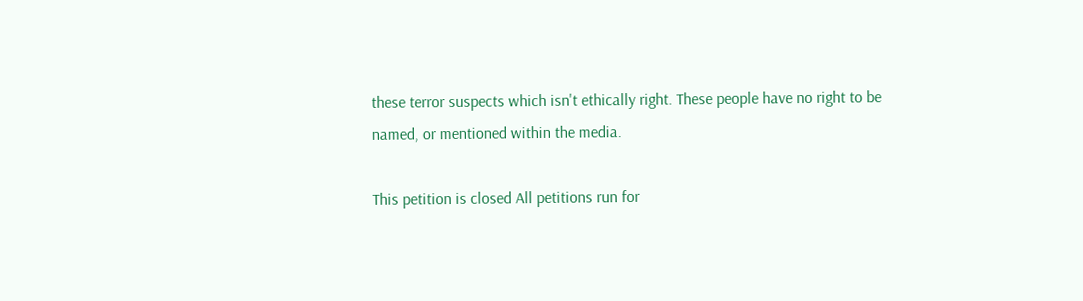these terror suspects which isn't ethically right. These people have no right to be named, or mentioned within the media.

This petition is closed All petitions run for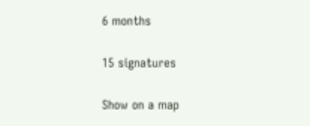6 months

15 signatures

Show on a map